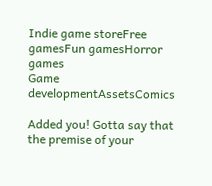Indie game storeFree gamesFun gamesHorror games
Game developmentAssetsComics

Added you! Gotta say that the premise of your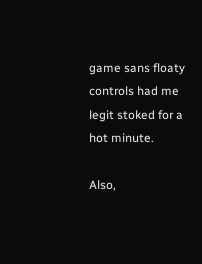game sans floaty controls had me legit stoked for a hot minute.

Also,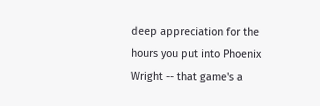deep appreciation for the hours you put into Phoenix Wright -- that game's a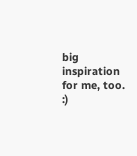big inspiration for me, too. :)